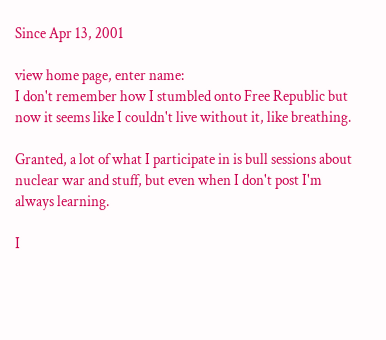Since Apr 13, 2001

view home page, enter name:
I don't remember how I stumbled onto Free Republic but now it seems like I couldn't live without it, like breathing.

Granted, a lot of what I participate in is bull sessions about nuclear war and stuff, but even when I don't post I'm always learning.

I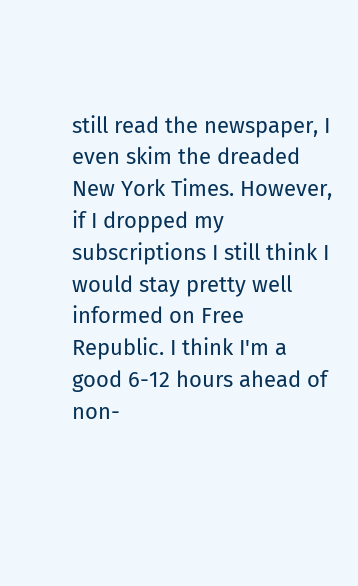still read the newspaper, I even skim the dreaded New York Times. However, if I dropped my subscriptions I still think I would stay pretty well informed on Free Republic. I think I'm a good 6-12 hours ahead of non-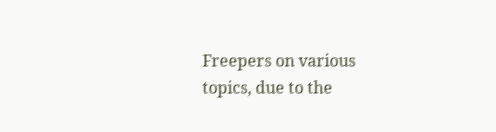Freepers on various topics, due to the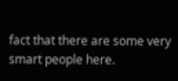fact that there are some very smart people here.